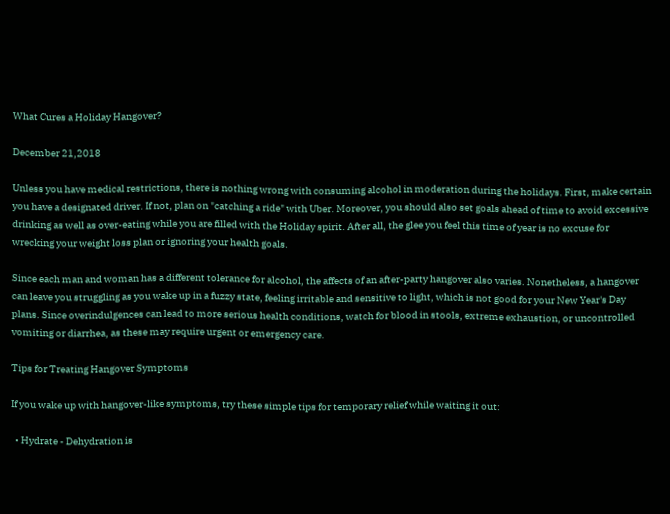What Cures a Holiday Hangover?

December 21,2018

Unless you have medical restrictions, there is nothing wrong with consuming alcohol in moderation during the holidays. First, make certain you have a designated driver. If not, plan on "catching a ride" with Uber. Moreover, you should also set goals ahead of time to avoid excessive drinking as well as over-eating while you are filled with the Holiday spirit. After all, the glee you feel this time of year is no excuse for wrecking your weight loss plan or ignoring your health goals.

Since each man and woman has a different tolerance for alcohol, the affects of an after-party hangover also varies. Nonetheless, a hangover can leave you struggling as you wake up in a fuzzy state, feeling irritable and sensitive to light, which is not good for your New Year's Day plans. Since overindulgences can lead to more serious health conditions, watch for blood in stools, extreme exhaustion, or uncontrolled vomiting or diarrhea, as these may require urgent or emergency care.

Tips for Treating Hangover Symptoms

If you wake up with hangover-like symptoms, try these simple tips for temporary relief while waiting it out:

  • Hydrate - Dehydration is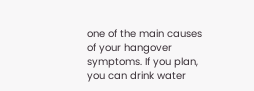one of the main causes of your hangover symptoms. If you plan, you can drink water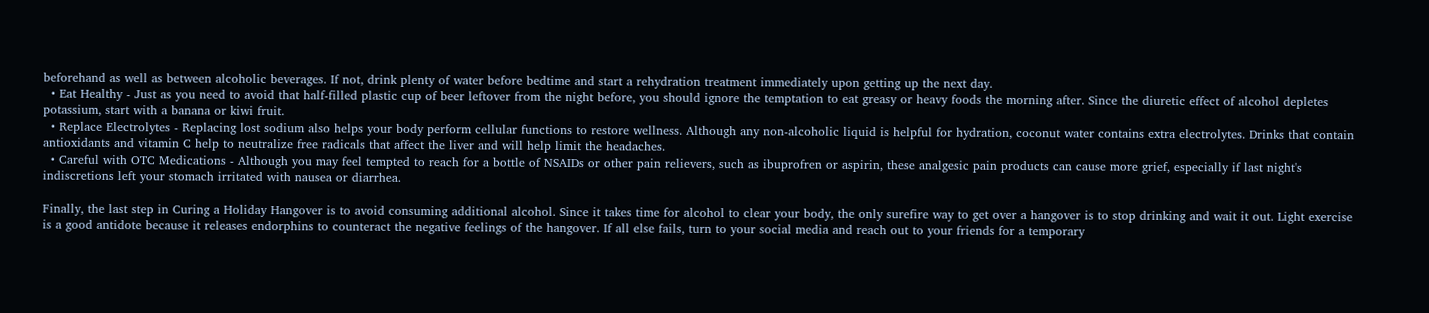beforehand as well as between alcoholic beverages. If not, drink plenty of water before bedtime and start a rehydration treatment immediately upon getting up the next day.
  • Eat Healthy - Just as you need to avoid that half-filled plastic cup of beer leftover from the night before, you should ignore the temptation to eat greasy or heavy foods the morning after. Since the diuretic effect of alcohol depletes potassium, start with a banana or kiwi fruit.
  • Replace Electrolytes - Replacing lost sodium also helps your body perform cellular functions to restore wellness. Although any non-alcoholic liquid is helpful for hydration, coconut water contains extra electrolytes. Drinks that contain antioxidants and vitamin C help to neutralize free radicals that affect the liver and will help limit the headaches.
  • Careful with OTC Medications - Although you may feel tempted to reach for a bottle of NSAIDs or other pain relievers, such as ibuprofren or aspirin, these analgesic pain products can cause more grief, especially if last night's indiscretions left your stomach irritated with nausea or diarrhea.

Finally, the last step in Curing a Holiday Hangover is to avoid consuming additional alcohol. Since it takes time for alcohol to clear your body, the only surefire way to get over a hangover is to stop drinking and wait it out. Light exercise is a good antidote because it releases endorphins to counteract the negative feelings of the hangover. If all else fails, turn to your social media and reach out to your friends for a temporary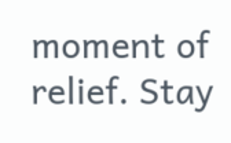moment of relief. Stay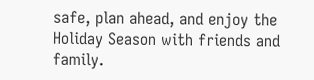safe, plan ahead, and enjoy the Holiday Season with friends and family.